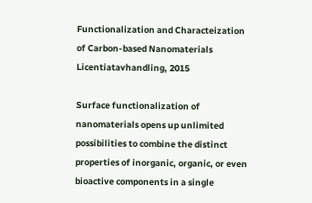Functionalization and Characteization of Carbon-based Nanomaterials
Licentiatavhandling, 2015

Surface functionalization of nanomaterials opens up unlimited possibilities to combine the distinct properties of inorganic, organic, or even bioactive components in a single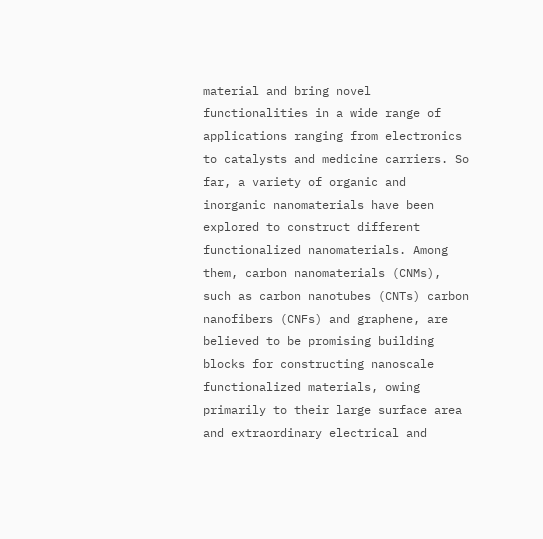material and bring novel functionalities in a wide range of applications ranging from electronics to catalysts and medicine carriers. So far, a variety of organic and inorganic nanomaterials have been explored to construct different functionalized nanomaterials. Among them, carbon nanomaterials (CNMs), such as carbon nanotubes (CNTs) carbon nanofibers (CNFs) and graphene, are believed to be promising building blocks for constructing nanoscale functionalized materials, owing primarily to their large surface area and extraordinary electrical and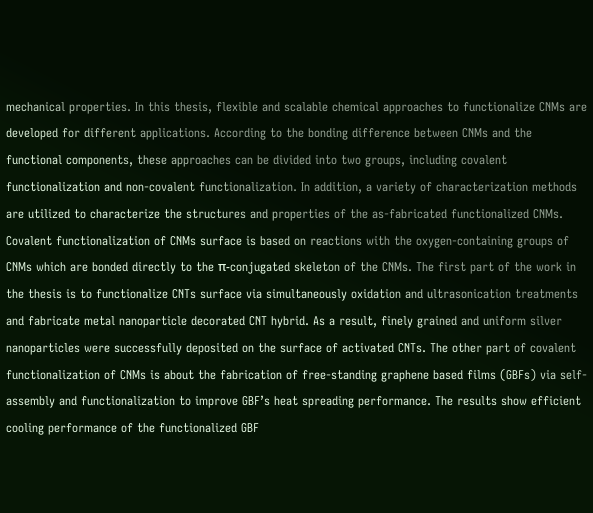mechanical properties. In this thesis, flexible and scalable chemical approaches to functionalize CNMs are developed for different applications. According to the bonding difference between CNMs and the functional components, these approaches can be divided into two groups, including covalent functionalization and non-covalent functionalization. In addition, a variety of characterization methods are utilized to characterize the structures and properties of the as-fabricated functionalized CNMs. Covalent functionalization of CNMs surface is based on reactions with the oxygen-containing groups of CNMs which are bonded directly to the π-conjugated skeleton of the CNMs. The first part of the work in the thesis is to functionalize CNTs surface via simultaneously oxidation and ultrasonication treatments and fabricate metal nanoparticle decorated CNT hybrid. As a result, finely grained and uniform silver nanoparticles were successfully deposited on the surface of activated CNTs. The other part of covalent functionalization of CNMs is about the fabrication of free-standing graphene based films (GBFs) via self-assembly and functionalization to improve GBF’s heat spreading performance. The results show efficient cooling performance of the functionalized GBF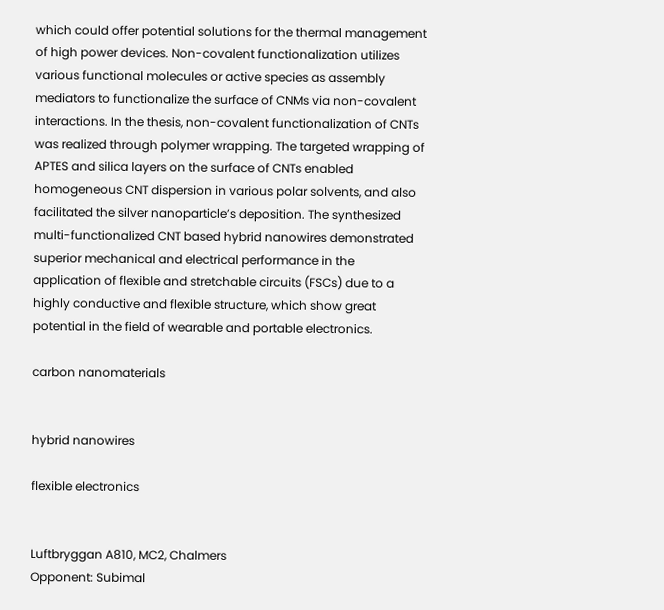which could offer potential solutions for the thermal management of high power devices. Non-covalent functionalization utilizes various functional molecules or active species as assembly mediators to functionalize the surface of CNMs via non-covalent interactions. In the thesis, non-covalent functionalization of CNTs was realized through polymer wrapping. The targeted wrapping of APTES and silica layers on the surface of CNTs enabled homogeneous CNT dispersion in various polar solvents, and also facilitated the silver nanoparticle’s deposition. The synthesized multi-functionalized CNT based hybrid nanowires demonstrated superior mechanical and electrical performance in the application of flexible and stretchable circuits (FSCs) due to a highly conductive and flexible structure, which show great potential in the field of wearable and portable electronics.

carbon nanomaterials


hybrid nanowires

flexible electronics


Luftbryggan A810, MC2, Chalmers
Opponent: Subimal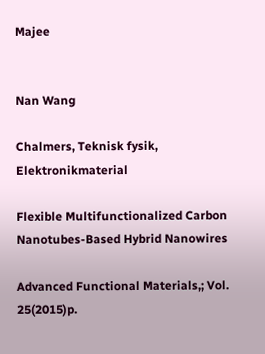Majee


Nan Wang

Chalmers, Teknisk fysik, Elektronikmaterial

Flexible Multifunctionalized Carbon Nanotubes-Based Hybrid Nanowires

Advanced Functional Materials,; Vol. 25(2015)p.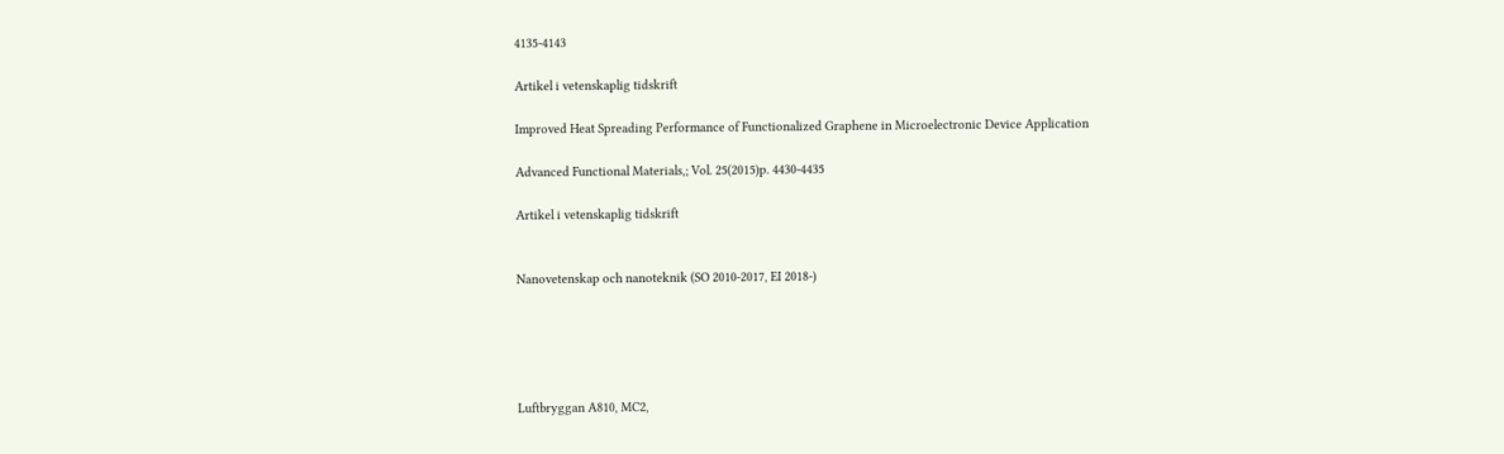4135-4143

Artikel i vetenskaplig tidskrift

Improved Heat Spreading Performance of Functionalized Graphene in Microelectronic Device Application

Advanced Functional Materials,; Vol. 25(2015)p. 4430-4435

Artikel i vetenskaplig tidskrift


Nanovetenskap och nanoteknik (SO 2010-2017, EI 2018-)





Luftbryggan A810, MC2,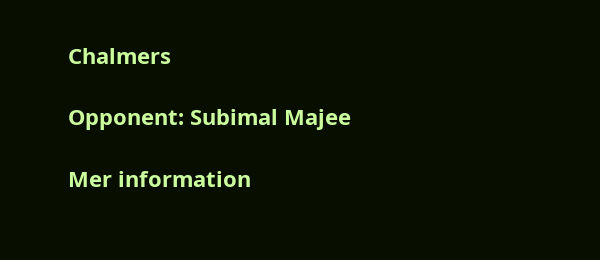Chalmers

Opponent: Subimal Majee

Mer information